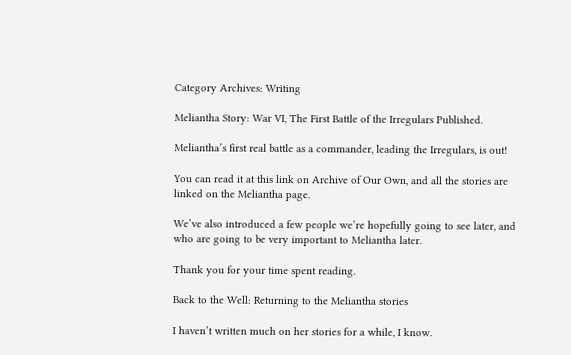Category Archives: Writing

Meliantha Story: War VI, The First Battle of the Irregulars Published.

Meliantha’s first real battle as a commander, leading the Irregulars, is out!

You can read it at this link on Archive of Our Own, and all the stories are linked on the Meliantha page.

We’ve also introduced a few people we’re hopefully going to see later, and who are going to be very important to Meliantha later.

Thank you for your time spent reading.

Back to the Well: Returning to the Meliantha stories

I haven’t written much on her stories for a while, I know.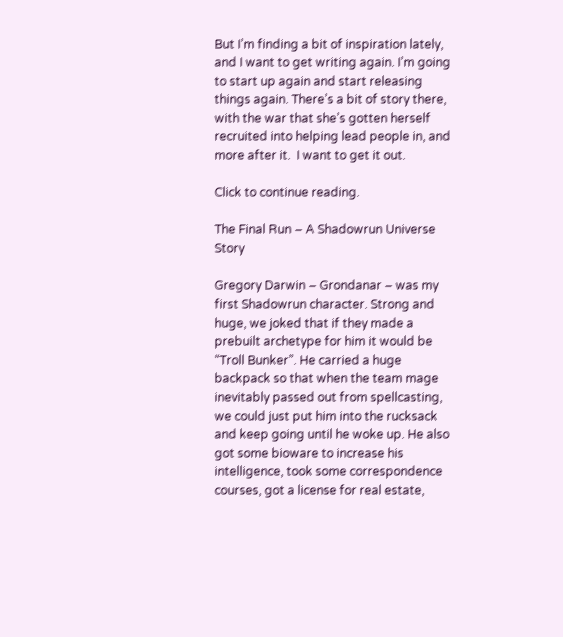But I’m finding a bit of inspiration lately, and I want to get writing again. I’m going to start up again and start releasing things again. There’s a bit of story there, with the war that she’s gotten herself recruited into helping lead people in, and more after it.  I want to get it out.

Click to continue reading.

The Final Run – A Shadowrun Universe Story

Gregory Darwin – Grondanar – was my first Shadowrun character. Strong and huge, we joked that if they made a prebuilt archetype for him it would be “Troll Bunker”. He carried a huge backpack so that when the team mage inevitably passed out from spellcasting, we could just put him into the rucksack and keep going until he woke up. He also got some bioware to increase his intelligence, took some correspondence courses, got a license for real estate,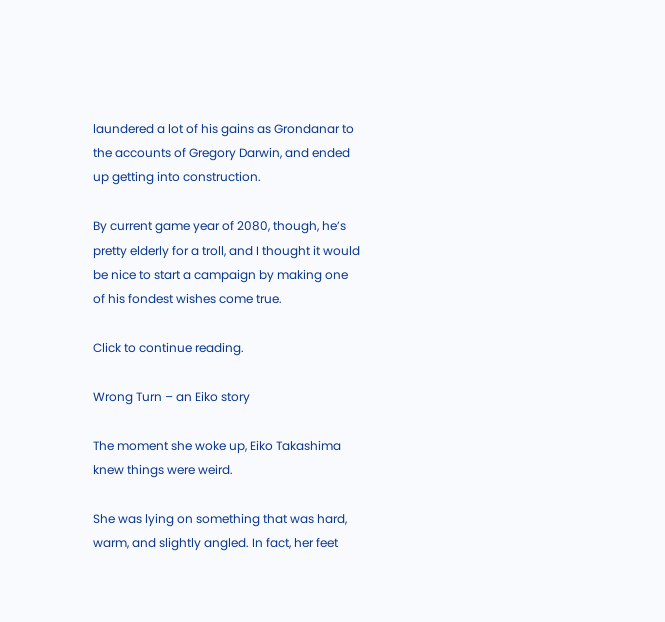laundered a lot of his gains as Grondanar to the accounts of Gregory Darwin, and ended up getting into construction.

By current game year of 2080, though, he’s pretty elderly for a troll, and I thought it would be nice to start a campaign by making one of his fondest wishes come true.

Click to continue reading.

Wrong Turn – an Eiko story

The moment she woke up, Eiko Takashima knew things were weird.

She was lying on something that was hard, warm, and slightly angled. In fact, her feet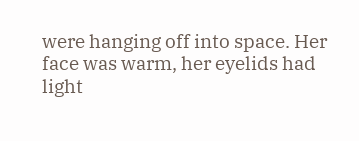were hanging off into space. Her face was warm, her eyelids had light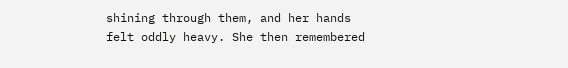shining through them, and her hands felt oddly heavy. She then remembered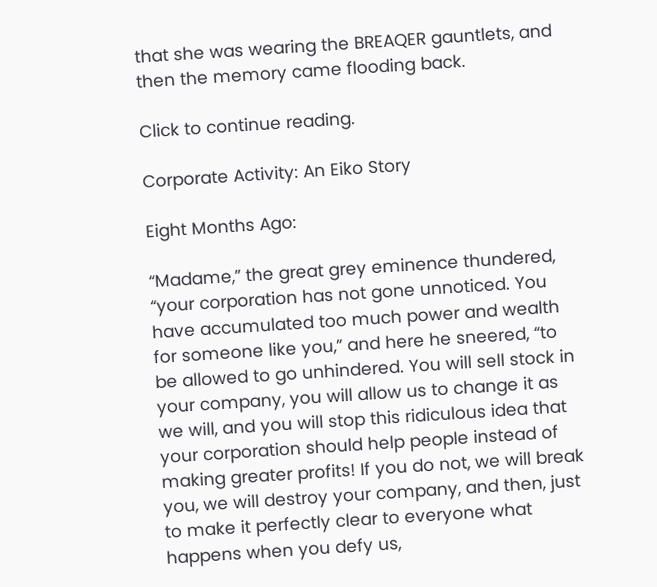that she was wearing the BREAQER gauntlets, and then the memory came flooding back.

Click to continue reading.

Corporate Activity: An Eiko Story

Eight Months Ago:

“Madame,” the great grey eminence thundered, “your corporation has not gone unnoticed. You have accumulated too much power and wealth for someone like you,” and here he sneered, “to be allowed to go unhindered. You will sell stock in your company, you will allow us to change it as we will, and you will stop this ridiculous idea that your corporation should help people instead of making greater profits! If you do not, we will break you, we will destroy your company, and then, just to make it perfectly clear to everyone what happens when you defy us,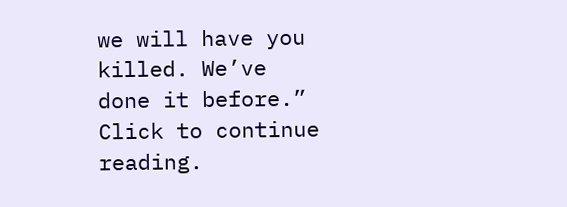we will have you killed. We’ve done it before.” Click to continue reading.